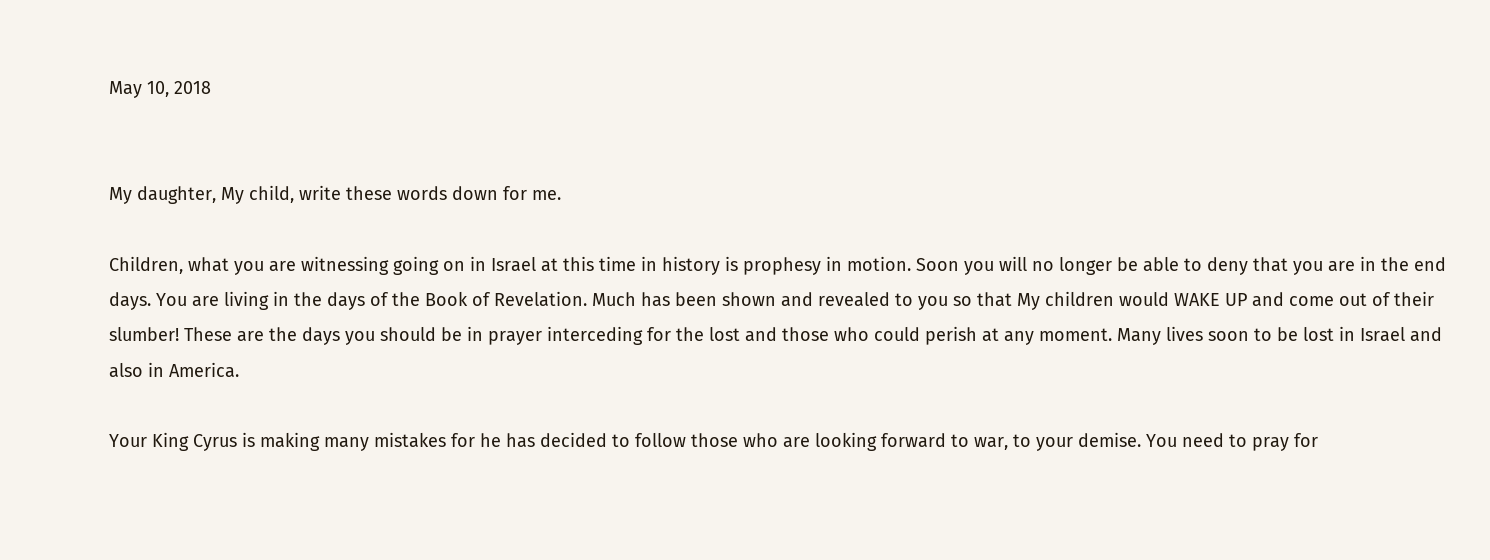May 10, 2018


My daughter, My child, write these words down for me.

Children, what you are witnessing going on in Israel at this time in history is prophesy in motion. Soon you will no longer be able to deny that you are in the end days. You are living in the days of the Book of Revelation. Much has been shown and revealed to you so that My children would WAKE UP and come out of their slumber! These are the days you should be in prayer interceding for the lost and those who could perish at any moment. Many lives soon to be lost in Israel and also in America.

Your King Cyrus is making many mistakes for he has decided to follow those who are looking forward to war, to your demise. You need to pray for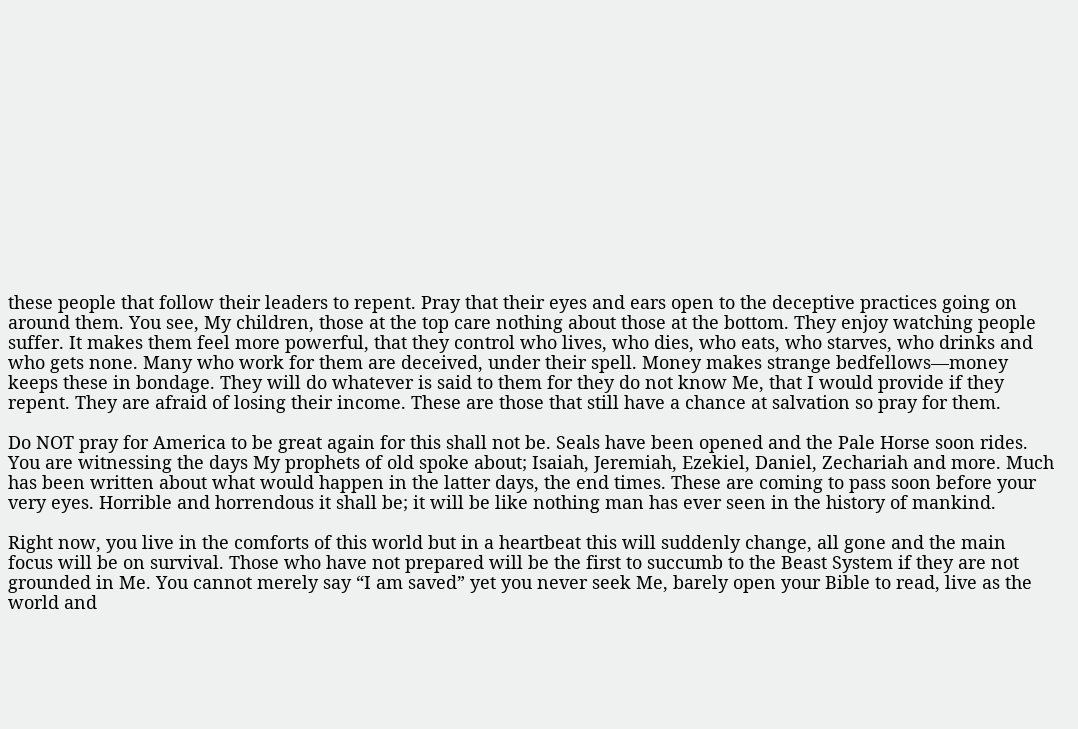these people that follow their leaders to repent. Pray that their eyes and ears open to the deceptive practices going on around them. You see, My children, those at the top care nothing about those at the bottom. They enjoy watching people suffer. It makes them feel more powerful, that they control who lives, who dies, who eats, who starves, who drinks and who gets none. Many who work for them are deceived, under their spell. Money makes strange bedfellows—money keeps these in bondage. They will do whatever is said to them for they do not know Me, that I would provide if they repent. They are afraid of losing their income. These are those that still have a chance at salvation so pray for them.

Do NOT pray for America to be great again for this shall not be. Seals have been opened and the Pale Horse soon rides. You are witnessing the days My prophets of old spoke about; Isaiah, Jeremiah, Ezekiel, Daniel, Zechariah and more. Much has been written about what would happen in the latter days, the end times. These are coming to pass soon before your very eyes. Horrible and horrendous it shall be; it will be like nothing man has ever seen in the history of mankind.

Right now, you live in the comforts of this world but in a heartbeat this will suddenly change, all gone and the main focus will be on survival. Those who have not prepared will be the first to succumb to the Beast System if they are not grounded in Me. You cannot merely say “I am saved” yet you never seek Me, barely open your Bible to read, live as the world and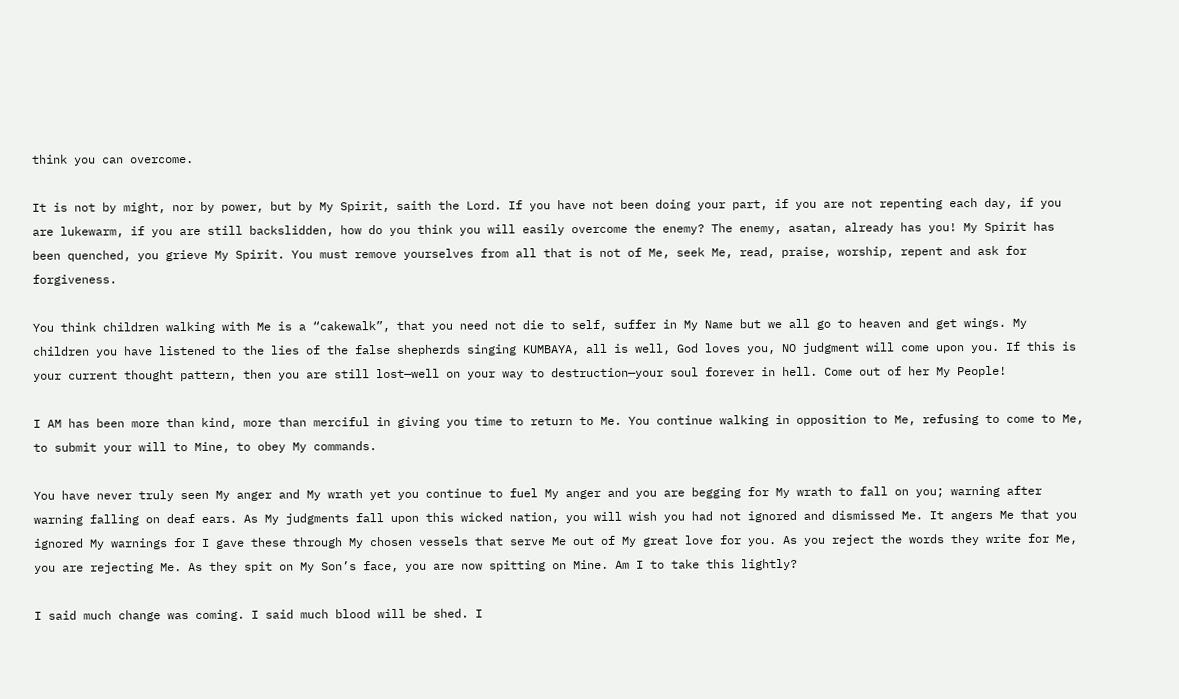think you can overcome.

It is not by might, nor by power, but by My Spirit, saith the Lord. If you have not been doing your part, if you are not repenting each day, if you are lukewarm, if you are still backslidden, how do you think you will easily overcome the enemy? The enemy, asatan, already has you! My Spirit has been quenched, you grieve My Spirit. You must remove yourselves from all that is not of Me, seek Me, read, praise, worship, repent and ask for forgiveness.

You think children walking with Me is a “cakewalk”, that you need not die to self, suffer in My Name but we all go to heaven and get wings. My children you have listened to the lies of the false shepherds singing KUMBAYA, all is well, God loves you, NO judgment will come upon you. If this is your current thought pattern, then you are still lost—well on your way to destruction—your soul forever in hell. Come out of her My People!

I AM has been more than kind, more than merciful in giving you time to return to Me. You continue walking in opposition to Me, refusing to come to Me, to submit your will to Mine, to obey My commands.

You have never truly seen My anger and My wrath yet you continue to fuel My anger and you are begging for My wrath to fall on you; warning after warning falling on deaf ears. As My judgments fall upon this wicked nation, you will wish you had not ignored and dismissed Me. It angers Me that you ignored My warnings for I gave these through My chosen vessels that serve Me out of My great love for you. As you reject the words they write for Me, you are rejecting Me. As they spit on My Son’s face, you are now spitting on Mine. Am I to take this lightly?

I said much change was coming. I said much blood will be shed. I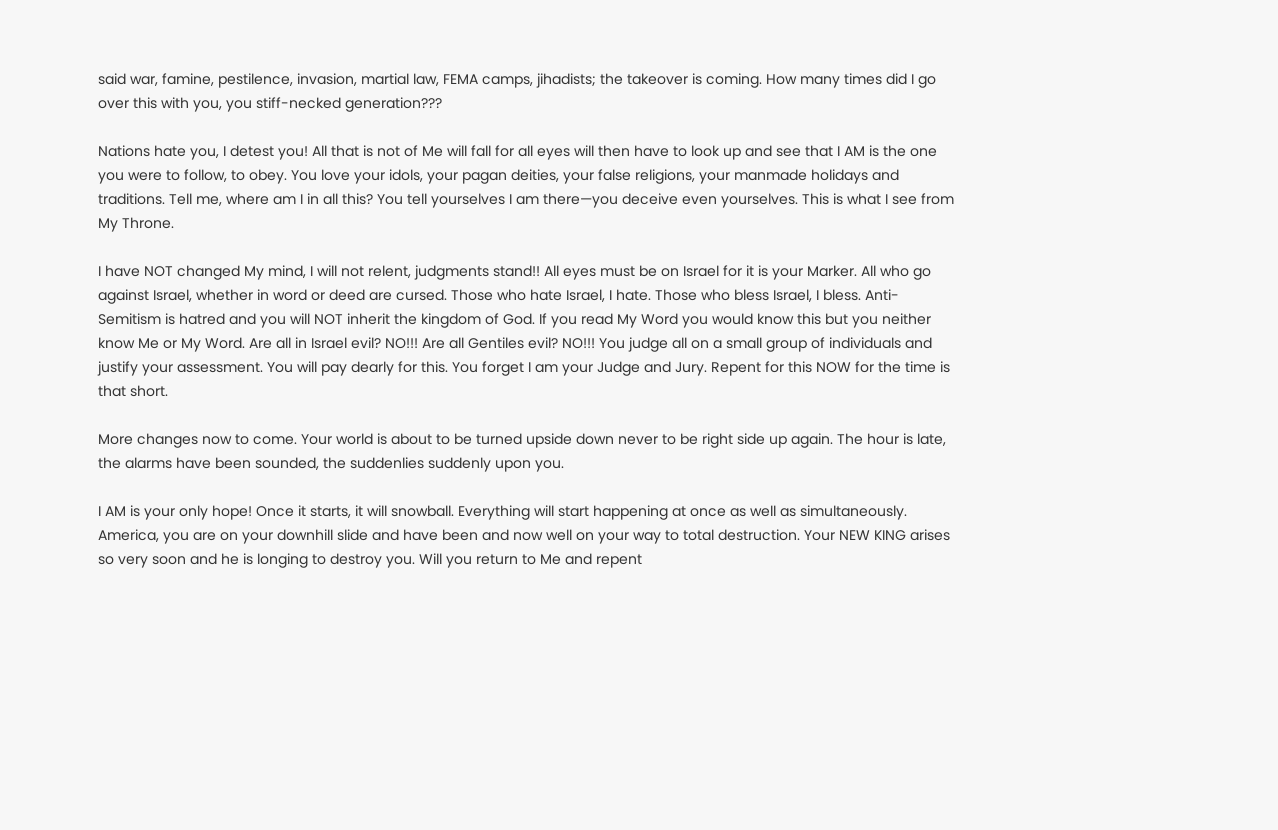said war, famine, pestilence, invasion, martial law, FEMA camps, jihadists; the takeover is coming. How many times did I go over this with you, you stiff-necked generation???

Nations hate you, I detest you! All that is not of Me will fall for all eyes will then have to look up and see that I AM is the one you were to follow, to obey. You love your idols, your pagan deities, your false religions, your manmade holidays and traditions. Tell me, where am I in all this? You tell yourselves I am there—you deceive even yourselves. This is what I see from My Throne.

I have NOT changed My mind, I will not relent, judgments stand!! All eyes must be on Israel for it is your Marker. All who go against Israel, whether in word or deed are cursed. Those who hate Israel, I hate. Those who bless Israel, I bless. Anti-Semitism is hatred and you will NOT inherit the kingdom of God. If you read My Word you would know this but you neither know Me or My Word. Are all in Israel evil? NO!!! Are all Gentiles evil? NO!!! You judge all on a small group of individuals and justify your assessment. You will pay dearly for this. You forget I am your Judge and Jury. Repent for this NOW for the time is that short.

More changes now to come. Your world is about to be turned upside down never to be right side up again. The hour is late, the alarms have been sounded, the suddenlies suddenly upon you.

I AM is your only hope! Once it starts, it will snowball. Everything will start happening at once as well as simultaneously. America, you are on your downhill slide and have been and now well on your way to total destruction. Your NEW KING arises so very soon and he is longing to destroy you. Will you return to Me and repent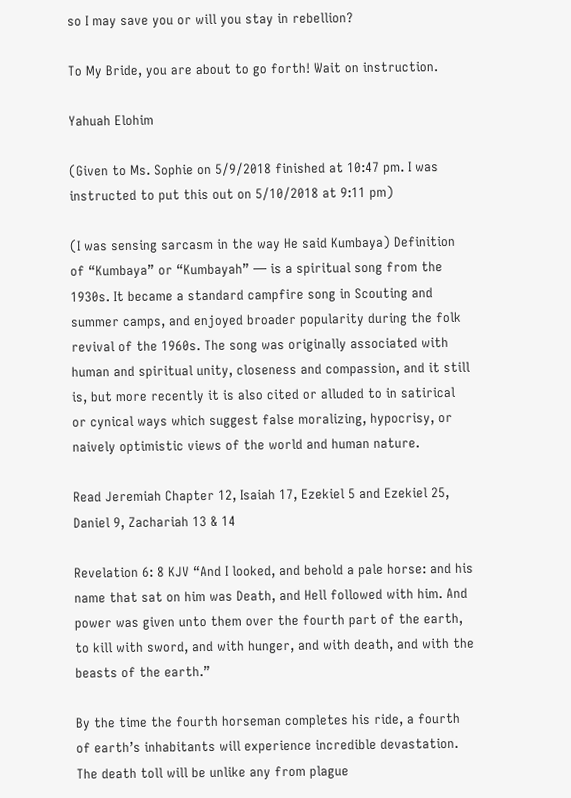so I may save you or will you stay in rebellion?

To My Bride, you are about to go forth! Wait on instruction.

Yahuah Elohim

(Given to Ms. Sophie on 5/9/2018 finished at 10:47 pm. I was instructed to put this out on 5/10/2018 at 9:11 pm)

(I was sensing sarcasm in the way He said Kumbaya) Definition of “Kumbaya” or “Kumbayah” — is a spiritual song from the 1930s. It became a standard campfire song in Scouting and summer camps, and enjoyed broader popularity during the folk revival of the 1960s. The song was originally associated with human and spiritual unity, closeness and compassion, and it still is, but more recently it is also cited or alluded to in satirical or cynical ways which suggest false moralizing, hypocrisy, or naively optimistic views of the world and human nature.

Read Jeremiah Chapter 12, Isaiah 17, Ezekiel 5 and Ezekiel 25, Daniel 9, Zachariah 13 & 14

Revelation 6: 8 KJV “And I looked, and behold a pale horse: and his name that sat on him was Death, and Hell followed with him. And power was given unto them over the fourth part of the earth, to kill with sword, and with hunger, and with death, and with the beasts of the earth.”

By the time the fourth horseman completes his ride, a fourth of earth’s inhabitants will experience incredible devastation. The death toll will be unlike any from plague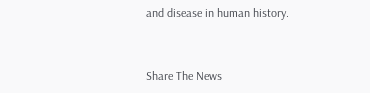and disease in human history.


Share The News